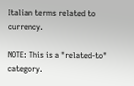Italian terms related to currency.

NOTE: This is a "related-to" category.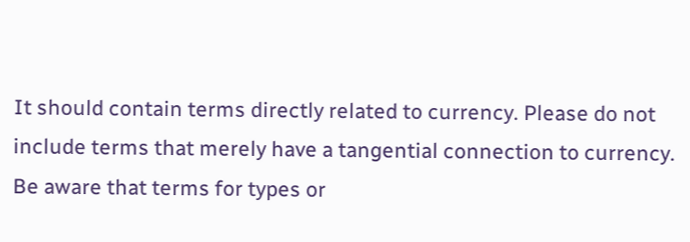It should contain terms directly related to currency. Please do not include terms that merely have a tangential connection to currency. Be aware that terms for types or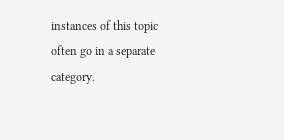instances of this topic often go in a separate category.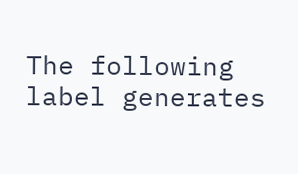The following label generates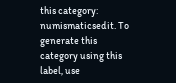this category: numismaticsedit. To generate this category using this label, use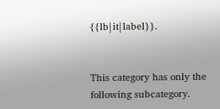{{lb|it|label}}.


This category has only the following subcategory.